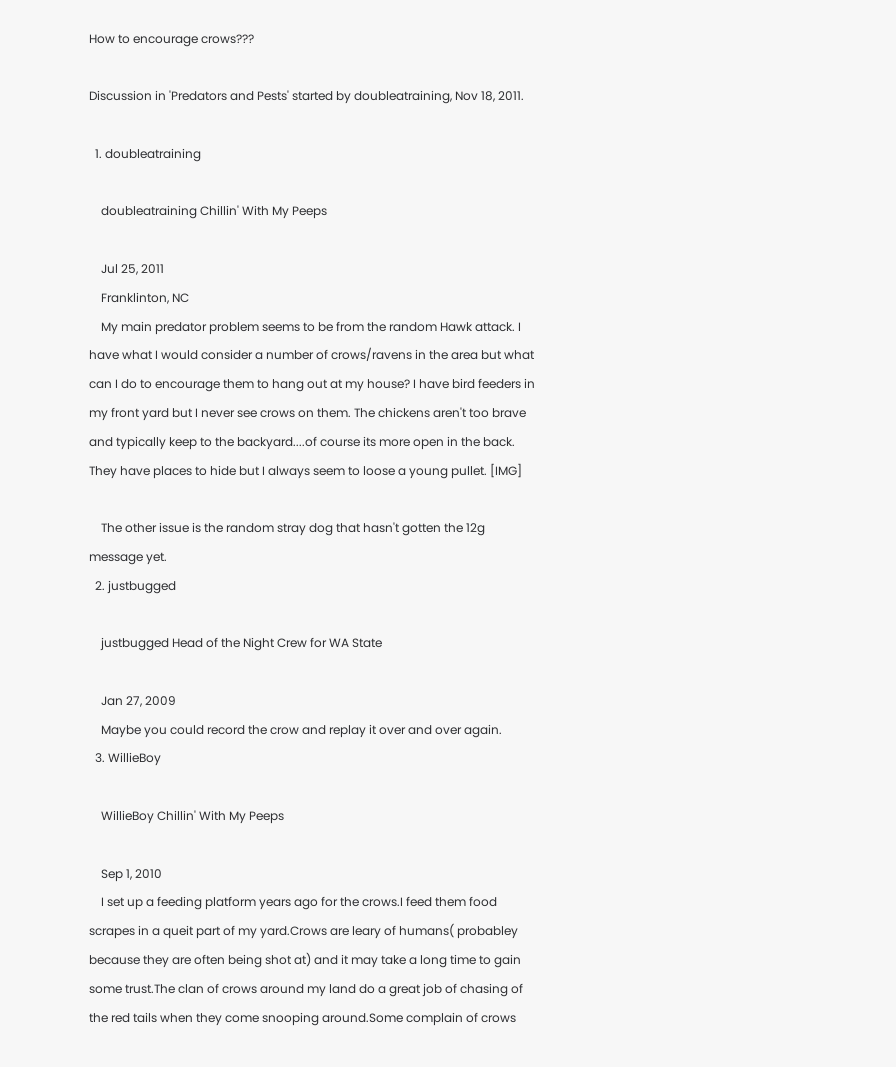How to encourage crows???

Discussion in 'Predators and Pests' started by doubleatraining, Nov 18, 2011.

  1. doubleatraining

    doubleatraining Chillin' With My Peeps

    Jul 25, 2011
    Franklinton, NC
    My main predator problem seems to be from the random Hawk attack. I have what I would consider a number of crows/ravens in the area but what can I do to encourage them to hang out at my house? I have bird feeders in my front yard but I never see crows on them. The chickens aren't too brave and typically keep to the backyard....of course its more open in the back. They have places to hide but I always seem to loose a young pullet. [IMG]

    The other issue is the random stray dog that hasn't gotten the 12g message yet.
  2. justbugged

    justbugged Head of the Night Crew for WA State

    Jan 27, 2009
    Maybe you could record the crow and replay it over and over again.
  3. WillieBoy

    WillieBoy Chillin' With My Peeps

    Sep 1, 2010
    I set up a feeding platform years ago for the crows.I feed them food scrapes in a queit part of my yard.Crows are leary of humans( probabley because they are often being shot at) and it may take a long time to gain some trust.The clan of crows around my land do a great job of chasing of the red tails when they come snooping around.Some complain of crows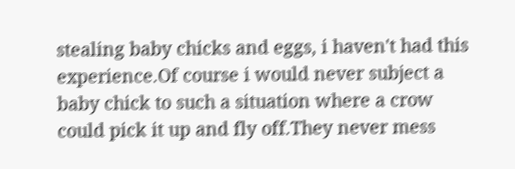stealing baby chicks and eggs, i haven't had this experience.Of course i would never subject a baby chick to such a situation where a crow could pick it up and fly off.They never mess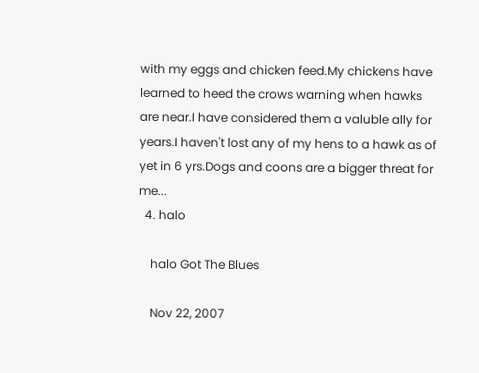with my eggs and chicken feed.My chickens have learned to heed the crows warning when hawks are near.I have considered them a valuble ally for years.I haven't lost any of my hens to a hawk as of yet in 6 yrs.Dogs and coons are a bigger threat for me...
  4. halo

    halo Got The Blues

    Nov 22, 2007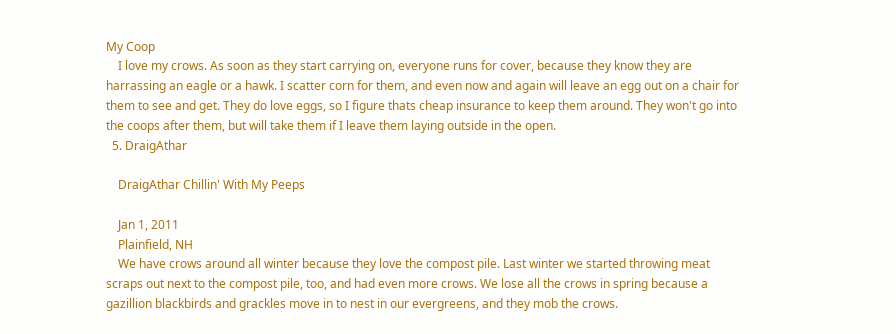My Coop
    I love my crows. As soon as they start carrying on, everyone runs for cover, because they know they are harrassing an eagle or a hawk. I scatter corn for them, and even now and again will leave an egg out on a chair for them to see and get. They do love eggs, so I figure thats cheap insurance to keep them around. They won't go into the coops after them, but will take them if I leave them laying outside in the open.
  5. DraigAthar

    DraigAthar Chillin' With My Peeps

    Jan 1, 2011
    Plainfield, NH
    We have crows around all winter because they love the compost pile. Last winter we started throwing meat scraps out next to the compost pile, too, and had even more crows. We lose all the crows in spring because a gazillion blackbirds and grackles move in to nest in our evergreens, and they mob the crows.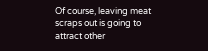Of course, leaving meat scraps out is going to attract other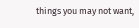things you may not want,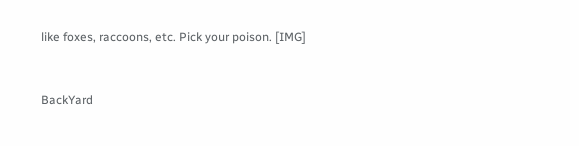like foxes, raccoons, etc. Pick your poison. [IMG]


BackYard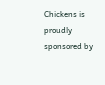Chickens is proudly sponsored by